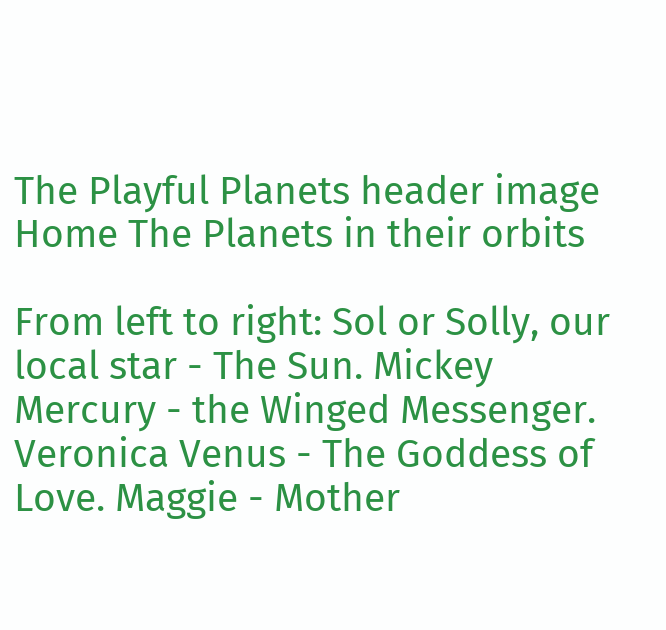The Playful Planets header image
Home The Planets in their orbits

From left to right: Sol or Solly, our local star - The Sun. Mickey Mercury - the Winged Messenger. Veronica Venus - The Goddess of Love. Maggie - Mother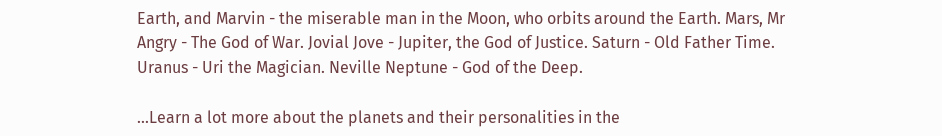Earth, and Marvin - the miserable man in the Moon, who orbits around the Earth. Mars, Mr Angry - The God of War. Jovial Jove - Jupiter, the God of Justice. Saturn - Old Father Time. Uranus - Uri the Magician. Neville Neptune - God of the Deep.

...Learn a lot more about the planets and their personalities in the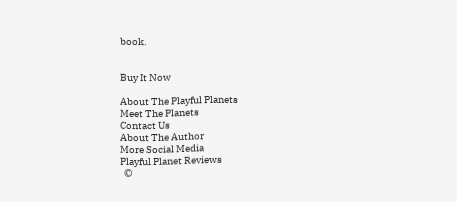book.


Buy It Now

About The Playful Planets
Meet The Planets
Contact Us
About The Author
More Social Media
Playful Planet Reviews
  ©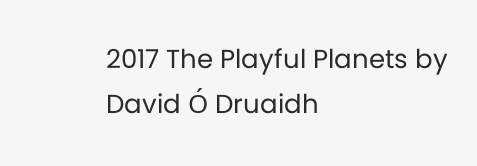2017 The Playful Planets by David Ó Druaidh